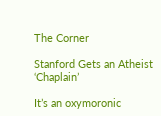The Corner

Stanford Gets an Atheist ‘Chaplain’

It’s an oxymoronic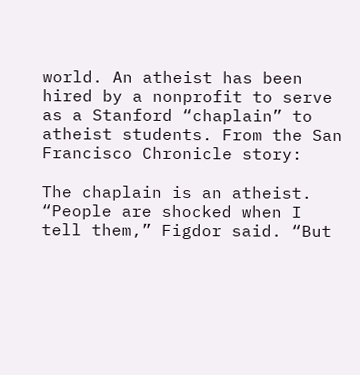world. An atheist has been hired by a nonprofit to serve as a Stanford “chaplain” to atheist students. From the San Francisco Chronicle story:

The chaplain is an atheist. “People are shocked when I tell them,” Figdor said. “But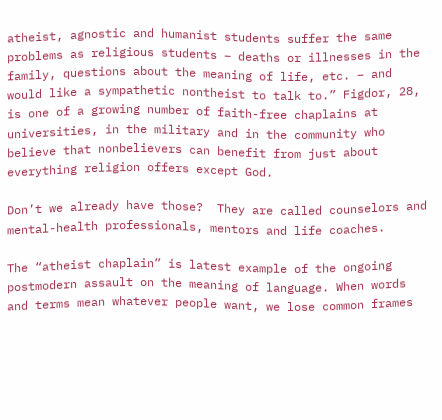atheist, agnostic and humanist students suffer the same problems as religious students – deaths or illnesses in the family, questions about the meaning of life, etc. – and would like a sympathetic nontheist to talk to.” Figdor, 28, is one of a growing number of faith-free chaplains at universities, in the military and in the community who believe that nonbelievers can benefit from just about everything religion offers except God.

Don’t we already have those?  They are called counselors and mental-health professionals, mentors and life coaches.

The “atheist chaplain” is latest example of the ongoing postmodern assault on the meaning of language. When words and terms mean whatever people want, we lose common frames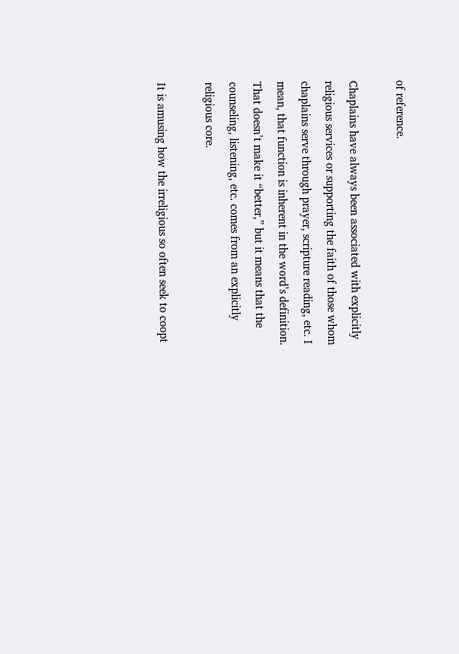of reference.

Chaplains have always been associated with explicitly religious services or supporting the faith of those whom chaplains serve through prayer, scripture reading, etc. I mean, that function is inherent in the word’s definition. That doesn’t make it “better,” but it means that the counseling, listening, etc. comes from an explicitly religious core.

It is amusing how the irreligious so often seek to coopt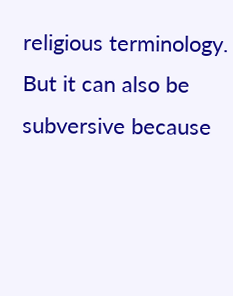religious terminology. But it can also be subversive because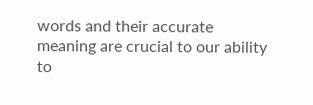words and their accurate meaning are crucial to our ability to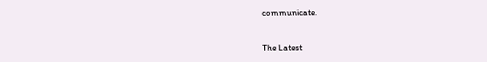communicate.


The Latest